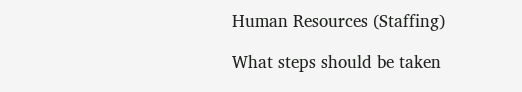Human Resources (Staffing)

What steps should be taken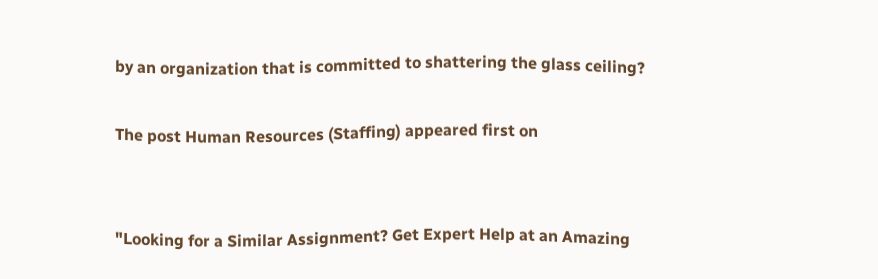by an organization that is committed to shattering the glass ceiling?

The post Human Resources (Staffing) appeared first on


"Looking for a Similar Assignment? Get Expert Help at an Amazing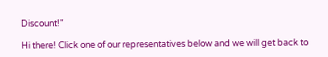Discount!"

Hi there! Click one of our representatives below and we will get back to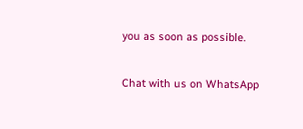you as soon as possible.

Chat with us on WhatsApp